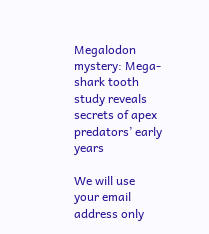Megalodon mystery: Mega-shark tooth study reveals secrets of apex predators’ early years

We will use your email address only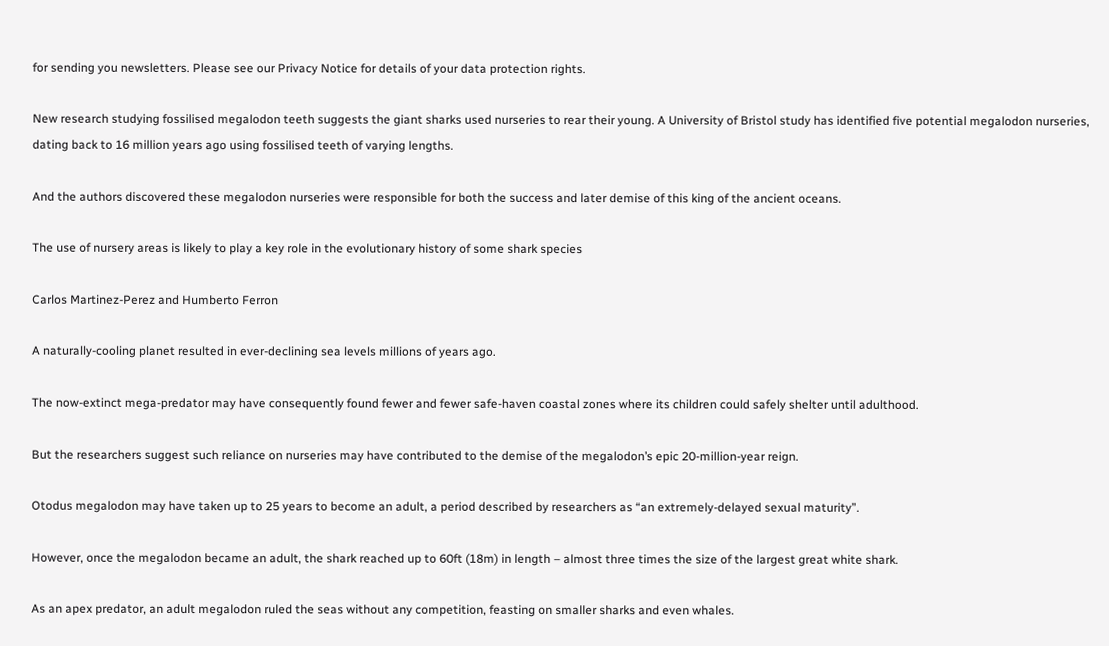for sending you newsletters. Please see our Privacy Notice for details of your data protection rights.

New research studying fossilised megalodon teeth suggests the giant sharks used nurseries to rear their young. A University of Bristol study has identified five potential megalodon nurseries, dating back to 16 million years ago using fossilised teeth of varying lengths.

And the authors discovered these megalodon nurseries were responsible for both the success and later demise of this king of the ancient oceans.

The use of nursery areas is likely to play a key role in the evolutionary history of some shark species

Carlos Martinez-Perez and Humberto Ferron

A naturally-cooling planet resulted in ever-declining sea levels millions of years ago.

The now-extinct mega-predator may have consequently found fewer and fewer safe-haven coastal zones where its children could safely shelter until adulthood.

But the researchers suggest such reliance on nurseries may have contributed to the demise of the megalodon’s epic 20-million-year reign.

Otodus megalodon may have taken up to 25 years to become an adult, a period described by researchers as “an extremely-delayed sexual maturity”.

However, once the megalodon became an adult, the shark reached up to 60ft (18m) in length – almost three times the size of the largest great white shark.

As an apex predator, an adult megalodon ruled the seas without any competition, feasting on smaller sharks and even whales.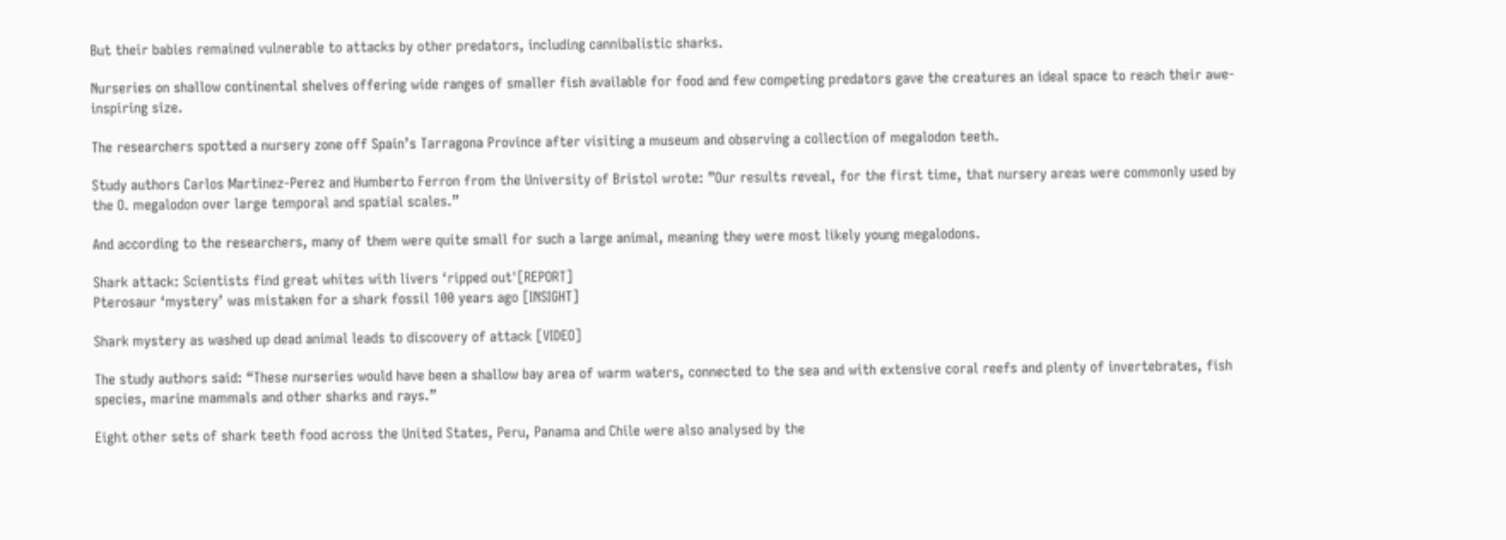But their babies remained vulnerable to attacks by other predators, including cannibalistic sharks.

Nurseries on shallow continental shelves offering wide ranges of smaller fish available for food and few competing predators gave the creatures an ideal space to reach their awe-inspiring size.

The researchers spotted a nursery zone off Spain’s Tarragona Province after visiting a museum and observing a collection of megalodon teeth.

Study authors Carlos Martinez-Perez and Humberto Ferron from the University of Bristol wrote: ”Our results reveal, for the first time, that nursery areas were commonly used by the O. megalodon over large temporal and spatial scales.”

And according to the researchers, many of them were quite small for such a large animal, meaning they were most likely young megalodons.

Shark attack: Scientists find great whites with livers ‘ripped out'[REPORT]
Pterosaur ‘mystery’ was mistaken for a shark fossil 100 years ago [INSIGHT]

Shark mystery as washed up dead animal leads to discovery of attack [VIDEO]

The study authors said: “These nurseries would have been a shallow bay area of warm waters, connected to the sea and with extensive coral reefs and plenty of invertebrates, fish species, marine mammals and other sharks and rays.”

Eight other sets of shark teeth food across the United States, Peru, Panama and Chile were also analysed by the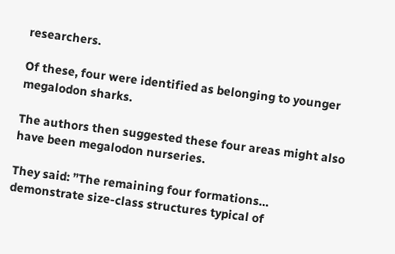researchers.

Of these, four were identified as belonging to younger megalodon sharks.

The authors then suggested these four areas might also have been megalodon nurseries.

They said: ”The remaining four formations… demonstrate size-class structures typical of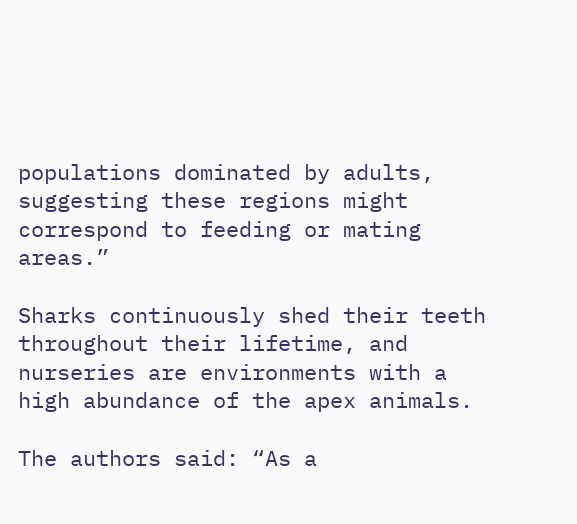populations dominated by adults, suggesting these regions might correspond to feeding or mating areas.”

Sharks continuously shed their teeth throughout their lifetime, and nurseries are environments with a high abundance of the apex animals.

The authors said: “As a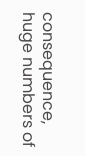consequence, huge numbers of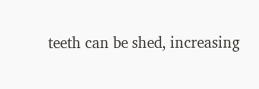teeth can be shed, increasing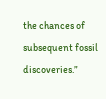the chances of subsequent fossil discoveries.”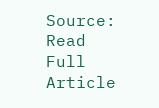Source: Read Full Article